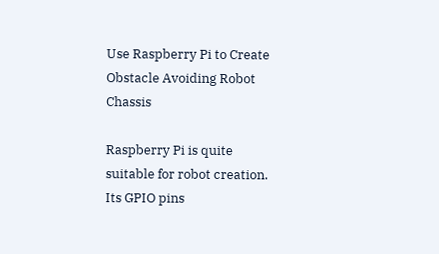Use Raspberry Pi to Create Obstacle Avoiding Robot Chassis

Raspberry Pi is quite suitable for robot creation.  Its GPIO pins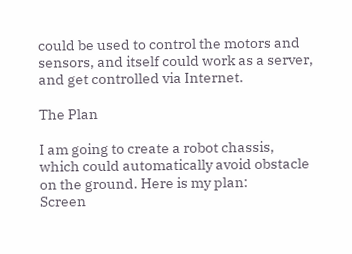could be used to control the motors and sensors, and itself could work as a server, and get controlled via Internet.

The Plan

I am going to create a robot chassis, which could automatically avoid obstacle on the ground. Here is my plan:
Screen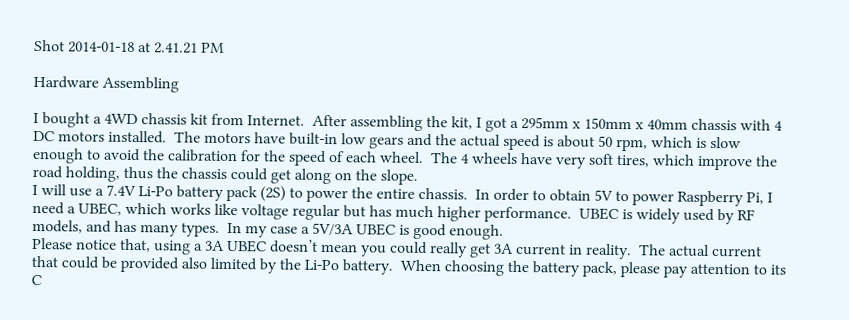Shot 2014-01-18 at 2.41.21 PM

Hardware Assembling

I bought a 4WD chassis kit from Internet.  After assembling the kit, I got a 295mm x 150mm x 40mm chassis with 4 DC motors installed.  The motors have built-in low gears and the actual speed is about 50 rpm, which is slow enough to avoid the calibration for the speed of each wheel.  The 4 wheels have very soft tires, which improve the road holding, thus the chassis could get along on the slope.
I will use a 7.4V Li-Po battery pack (2S) to power the entire chassis.  In order to obtain 5V to power Raspberry Pi, I need a UBEC, which works like voltage regular but has much higher performance.  UBEC is widely used by RF models, and has many types.  In my case a 5V/3A UBEC is good enough.
Please notice that, using a 3A UBEC doesn’t mean you could really get 3A current in reality.  The actual current that could be provided also limited by the Li-Po battery.  When choosing the battery pack, please pay attention to its C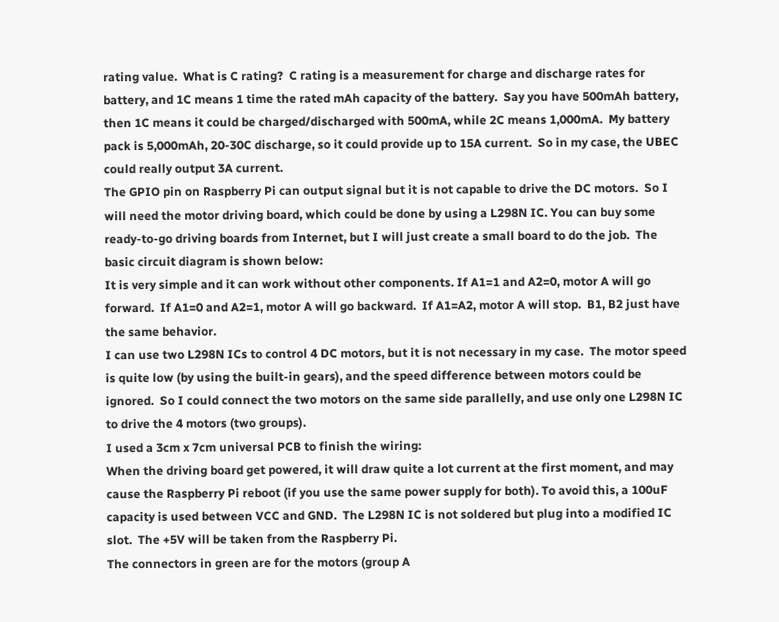rating value.  What is C rating?  C rating is a measurement for charge and discharge rates for battery, and 1C means 1 time the rated mAh capacity of the battery.  Say you have 500mAh battery, then 1C means it could be charged/discharged with 500mA, while 2C means 1,000mA.  My battery pack is 5,000mAh, 20-30C discharge, so it could provide up to 15A current.  So in my case, the UBEC could really output 3A current.
The GPIO pin on Raspberry Pi can output signal but it is not capable to drive the DC motors.  So I will need the motor driving board, which could be done by using a L298N IC. You can buy some ready-to-go driving boards from Internet, but I will just create a small board to do the job.  The basic circuit diagram is shown below:
It is very simple and it can work without other components. If A1=1 and A2=0, motor A will go forward.  If A1=0 and A2=1, motor A will go backward.  If A1=A2, motor A will stop.  B1, B2 just have the same behavior.
I can use two L298N ICs to control 4 DC motors, but it is not necessary in my case.  The motor speed is quite low (by using the built-in gears), and the speed difference between motors could be ignored.  So I could connect the two motors on the same side parallelly, and use only one L298N IC to drive the 4 motors (two groups).
I used a 3cm x 7cm universal PCB to finish the wiring:
When the driving board get powered, it will draw quite a lot current at the first moment, and may cause the Raspberry Pi reboot (if you use the same power supply for both). To avoid this, a 100uF capacity is used between VCC and GND.  The L298N IC is not soldered but plug into a modified IC slot.  The +5V will be taken from the Raspberry Pi.
The connectors in green are for the motors (group A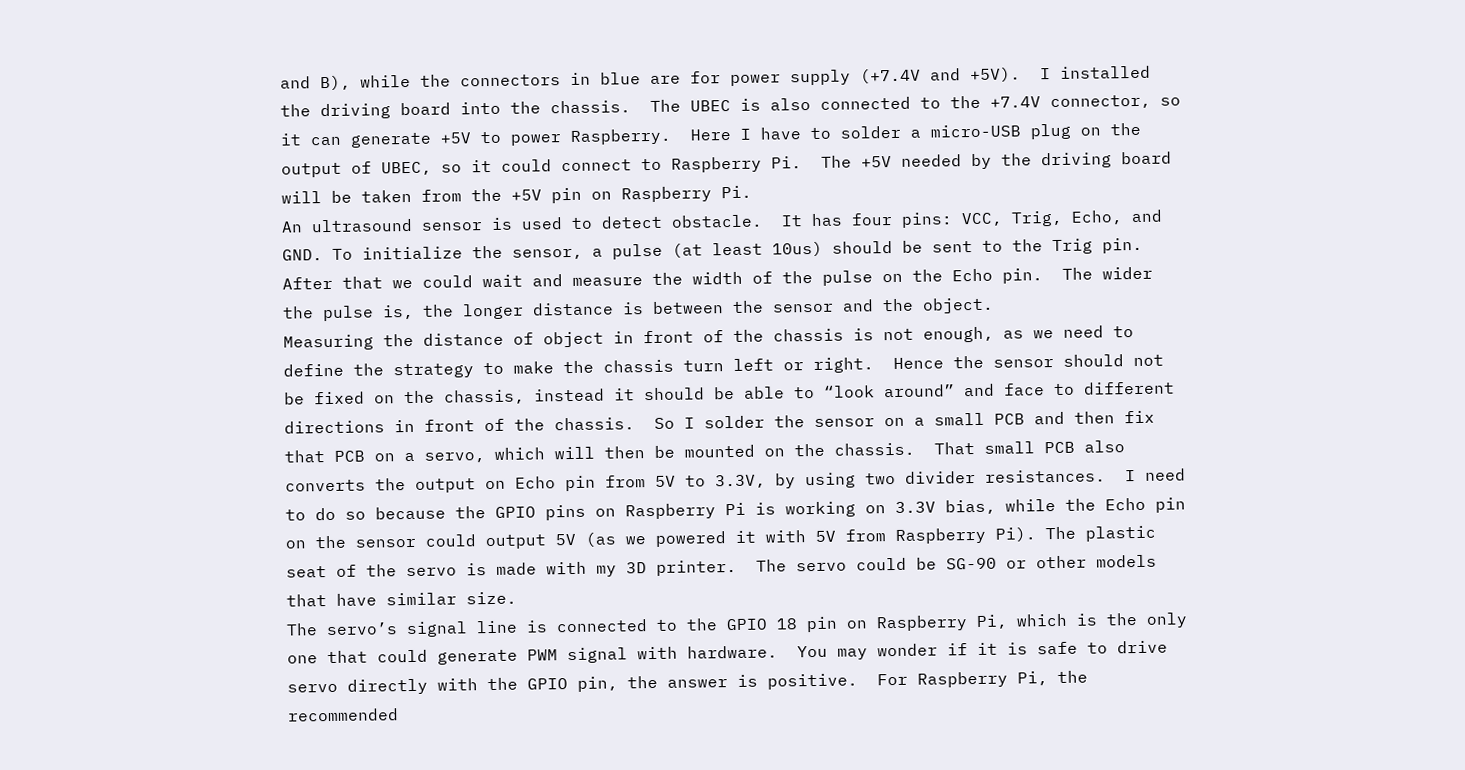and B), while the connectors in blue are for power supply (+7.4V and +5V).  I installed the driving board into the chassis.  The UBEC is also connected to the +7.4V connector, so it can generate +5V to power Raspberry.  Here I have to solder a micro-USB plug on the output of UBEC, so it could connect to Raspberry Pi.  The +5V needed by the driving board will be taken from the +5V pin on Raspberry Pi.
An ultrasound sensor is used to detect obstacle.  It has four pins: VCC, Trig, Echo, and GND. To initialize the sensor, a pulse (at least 10us) should be sent to the Trig pin.  After that we could wait and measure the width of the pulse on the Echo pin.  The wider the pulse is, the longer distance is between the sensor and the object.
Measuring the distance of object in front of the chassis is not enough, as we need to define the strategy to make the chassis turn left or right.  Hence the sensor should not be fixed on the chassis, instead it should be able to “look around” and face to different directions in front of the chassis.  So I solder the sensor on a small PCB and then fix that PCB on a servo, which will then be mounted on the chassis.  That small PCB also converts the output on Echo pin from 5V to 3.3V, by using two divider resistances.  I need to do so because the GPIO pins on Raspberry Pi is working on 3.3V bias, while the Echo pin on the sensor could output 5V (as we powered it with 5V from Raspberry Pi). The plastic seat of the servo is made with my 3D printer.  The servo could be SG-90 or other models that have similar size.
The servo’s signal line is connected to the GPIO 18 pin on Raspberry Pi, which is the only one that could generate PWM signal with hardware.  You may wonder if it is safe to drive servo directly with the GPIO pin, the answer is positive.  For Raspberry Pi, the recommended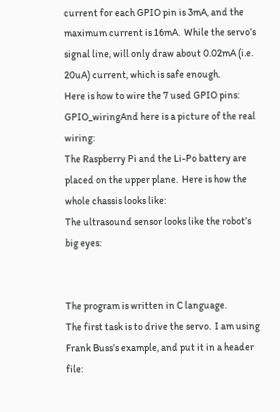current for each GPIO pin is 3mA, and the maximum current is 16mA.  While the servo’s signal line, will only draw about 0.02mA (i.e. 20uA) current, which is safe enough.
Here is how to wire the 7 used GPIO pins:
GPIO_wiringAnd here is a picture of the real wiring:
The Raspberry Pi and the Li-Po battery are placed on the upper plane.  Here is how the whole chassis looks like:
The ultrasound sensor looks like the robot’s big eyes:


The program is written in C language.
The first task is to drive the servo.  I am using Frank Buss’s example, and put it in a header file: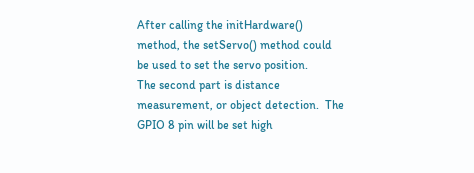After calling the initHardware() method, the setServo() method could be used to set the servo position.
The second part is distance measurement, or object detection.  The GPIO 8 pin will be set high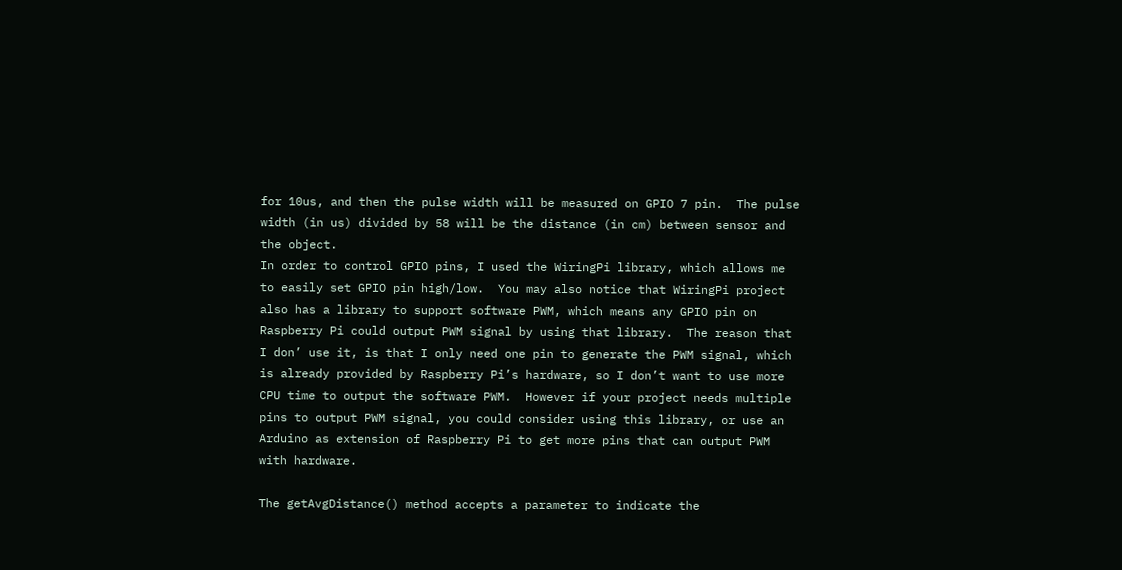for 10us, and then the pulse width will be measured on GPIO 7 pin.  The pulse width (in us) divided by 58 will be the distance (in cm) between sensor and the object.
In order to control GPIO pins, I used the WiringPi library, which allows me to easily set GPIO pin high/low.  You may also notice that WiringPi project also has a library to support software PWM, which means any GPIO pin on Raspberry Pi could output PWM signal by using that library.  The reason that I don’ use it, is that I only need one pin to generate the PWM signal, which is already provided by Raspberry Pi’s hardware, so I don’t want to use more CPU time to output the software PWM.  However if your project needs multiple pins to output PWM signal, you could consider using this library, or use an Arduino as extension of Raspberry Pi to get more pins that can output PWM with hardware.

The getAvgDistance() method accepts a parameter to indicate the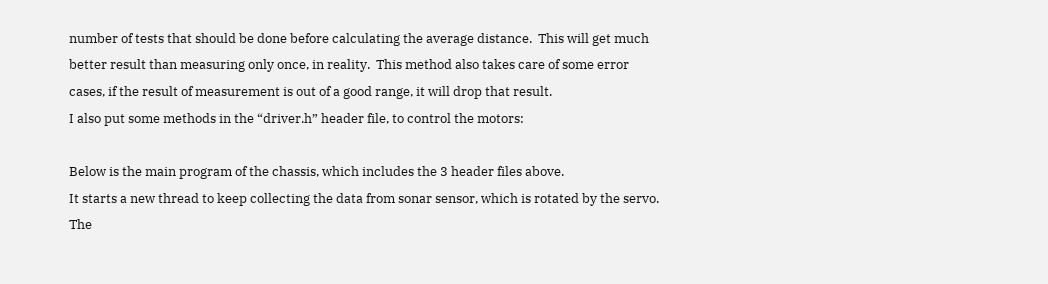number of tests that should be done before calculating the average distance.  This will get much better result than measuring only once, in reality.  This method also takes care of some error cases, if the result of measurement is out of a good range, it will drop that result.
I also put some methods in the “driver.h” header file, to control the motors:

Below is the main program of the chassis, which includes the 3 header files above.
It starts a new thread to keep collecting the data from sonar sensor, which is rotated by the servo.  The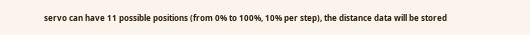servo can have 11 possible positions (from 0% to 100%, 10% per step), the distance data will be stored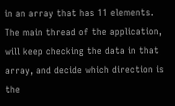in an array that has 11 elements.  The main thread of the application, will keep checking the data in that array, and decide which direction is the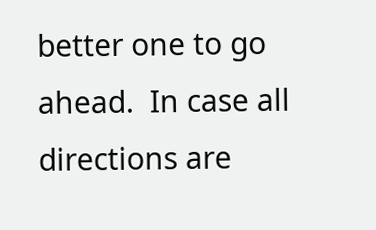better one to go ahead.  In case all directions are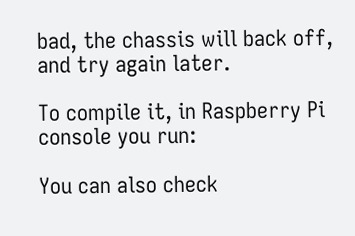bad, the chassis will back off, and try again later.

To compile it, in Raspberry Pi console you run:

You can also check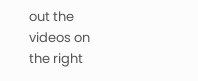out the videos on the right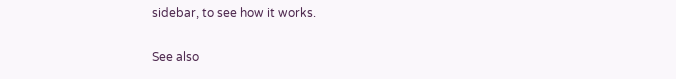sidebar, to see how it works.

See also